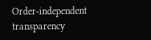Order-independent transparency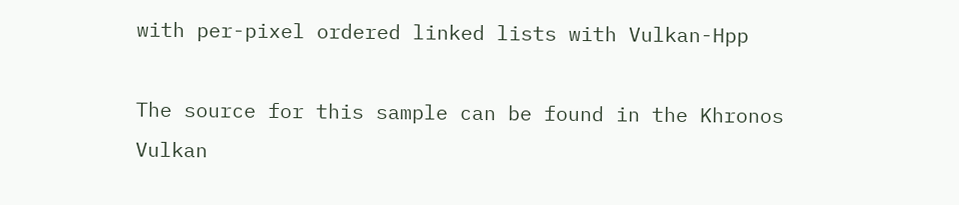with per-pixel ordered linked lists with Vulkan-Hpp

The source for this sample can be found in the Khronos Vulkan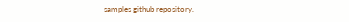samples github repository.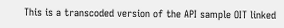This is a transcoded version of the API sample OIT linked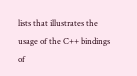lists that illustrates the usage of the C++ bindings of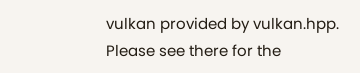vulkan provided by vulkan.hpp. Please see there for the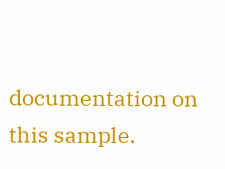documentation on this sample.